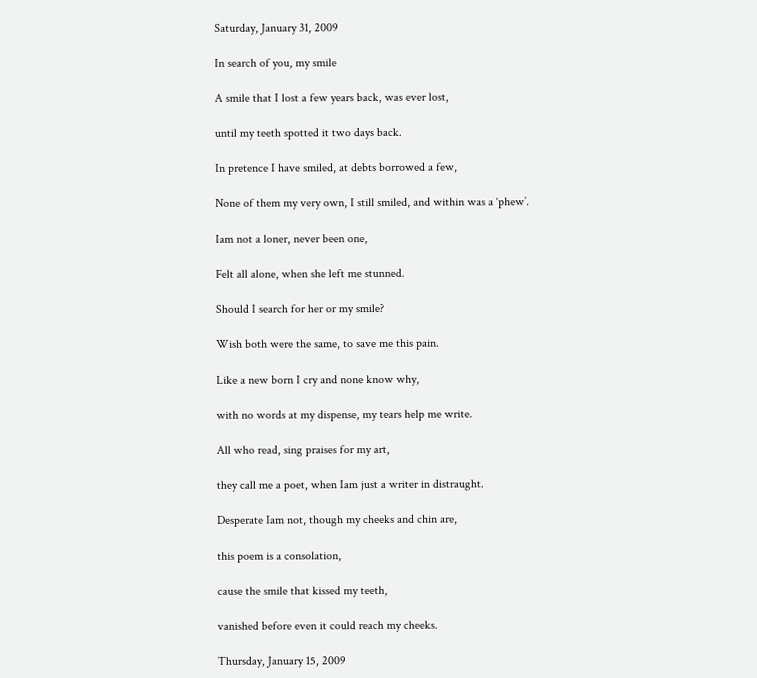Saturday, January 31, 2009

In search of you, my smile

A smile that I lost a few years back, was ever lost,

until my teeth spotted it two days back.

In pretence I have smiled, at debts borrowed a few,

None of them my very own, I still smiled, and within was a ‘phew’.

Iam not a loner, never been one,

Felt all alone, when she left me stunned.

Should I search for her or my smile?

Wish both were the same, to save me this pain.

Like a new born I cry and none know why,

with no words at my dispense, my tears help me write.

All who read, sing praises for my art,

they call me a poet, when Iam just a writer in distraught.

Desperate Iam not, though my cheeks and chin are,

this poem is a consolation,

cause the smile that kissed my teeth,

vanished before even it could reach my cheeks.

Thursday, January 15, 2009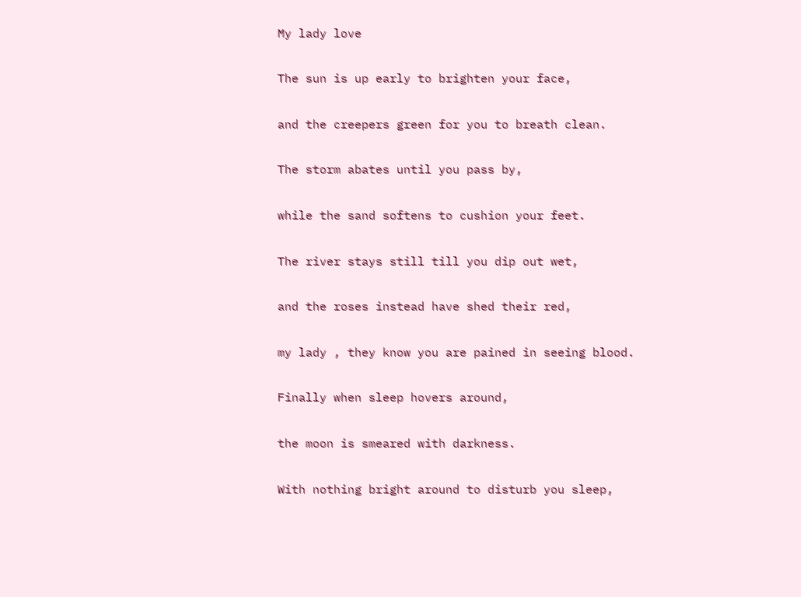My lady love

The sun is up early to brighten your face,

and the creepers green for you to breath clean.

The storm abates until you pass by,

while the sand softens to cushion your feet.

The river stays still till you dip out wet,

and the roses instead have shed their red,

my lady , they know you are pained in seeing blood.

Finally when sleep hovers around,

the moon is smeared with darkness.

With nothing bright around to disturb you sleep,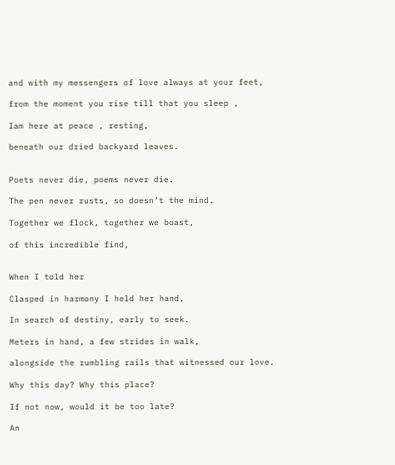and with my messengers of love always at your feet,

from the moment you rise till that you sleep ,

Iam here at peace , resting,

beneath our dried backyard leaves.


Poets never die, poems never die.

The pen never rusts, so doesn’t the mind.

Together we flock, together we boast,

of this incredible find,


When I told her

Clasped in harmony I held her hand,

In search of destiny, early to seek.

Meters in hand, a few strides in walk,

alongside the rumbling rails that witnessed our love.

Why this day? Why this place?

If not now, would it be too late?

An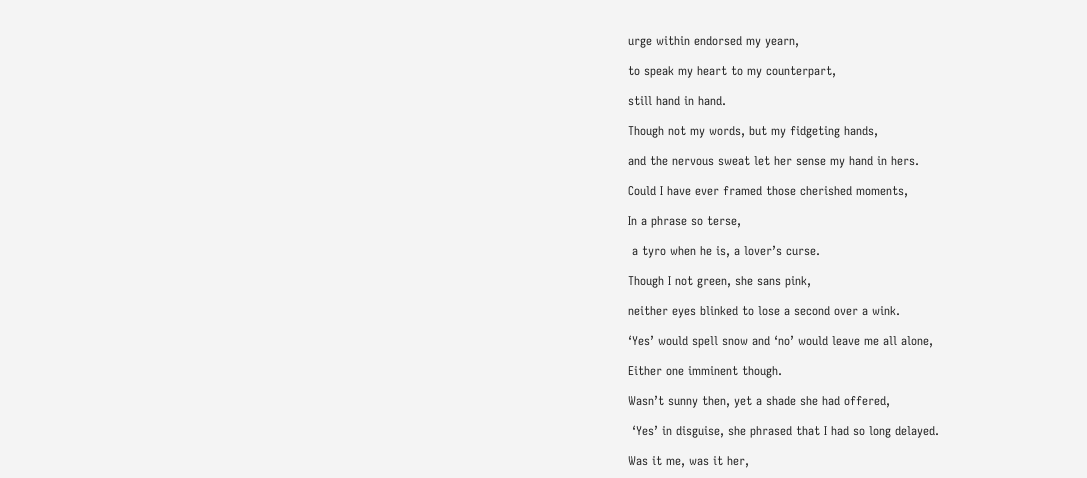urge within endorsed my yearn,

to speak my heart to my counterpart,

still hand in hand.

Though not my words, but my fidgeting hands,

and the nervous sweat let her sense my hand in hers.

Could I have ever framed those cherished moments,

In a phrase so terse,

 a tyro when he is, a lover’s curse.

Though I not green, she sans pink,

neither eyes blinked to lose a second over a wink.

‘Yes’ would spell snow and ‘no’ would leave me all alone,

Either one imminent though.

Wasn’t sunny then, yet a shade she had offered,

 ‘Yes’ in disguise, she phrased that I had so long delayed.

Was it me, was it her,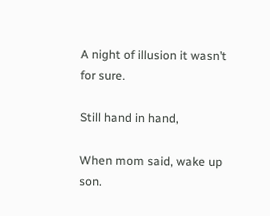A night of illusion it wasn’t for sure.

Still hand in hand,

When mom said, wake up son.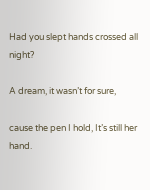Had you slept hands crossed all night?

A dream, it wasn’t for sure,

cause the pen I hold, It’s still her hand.